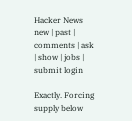Hacker News new | past | comments | ask | show | jobs | submit login

Exactly. Forcing supply below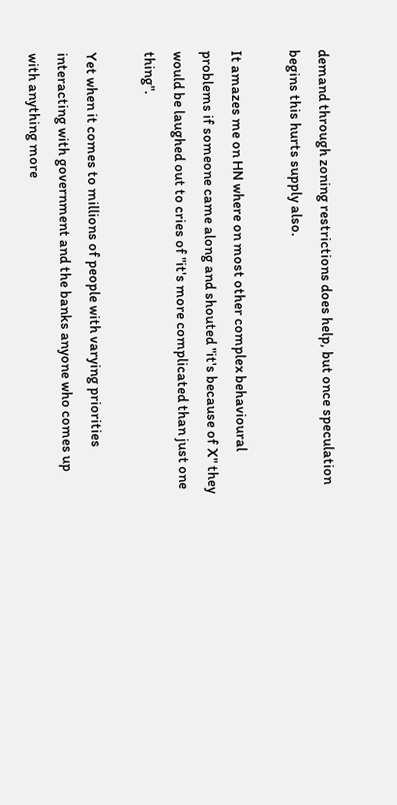demand through zoning restrictions does help, but once speculation begins this hurts supply also.

It amazes me on HN where on most other complex behavioural problems if someone came along and shouted "it's because of X" they would be laughed out to cries of "it's more complicated than just one thing".

Yet when it comes to millions of people with varying priorities interacting with government and the banks anyone who comes up with anything more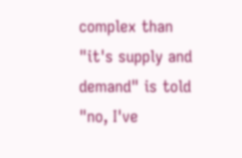complex than "it's supply and demand" is told "no, I've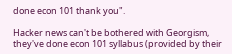done econ 101 thank you".

Hacker news can't be bothered with Georgism, they've done econ 101 syllabus (provided by their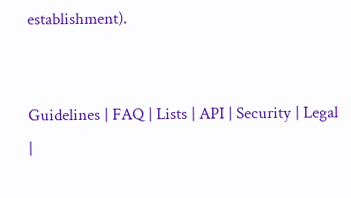establishment).


Guidelines | FAQ | Lists | API | Security | Legal |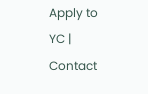Apply to YC | Contact